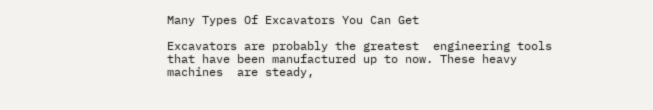Many Types Of Excavators You Can Get

Excavators are probably the greatest  engineering tools that have been manufactured up to now. These heavy machines  are steady,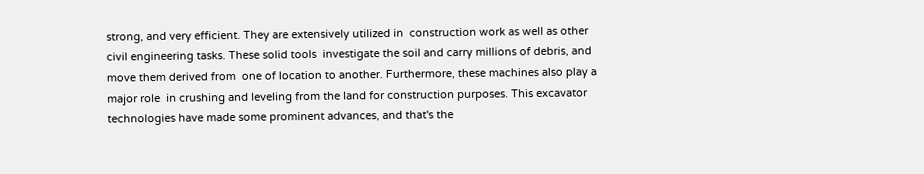strong, and very efficient. They are extensively utilized in  construction work as well as other civil engineering tasks. These solid tools  investigate the soil and carry millions of debris, and move them derived from  one of location to another. Furthermore, these machines also play a major role  in crushing and leveling from the land for construction purposes. This excavator  technologies have made some prominent advances, and that's the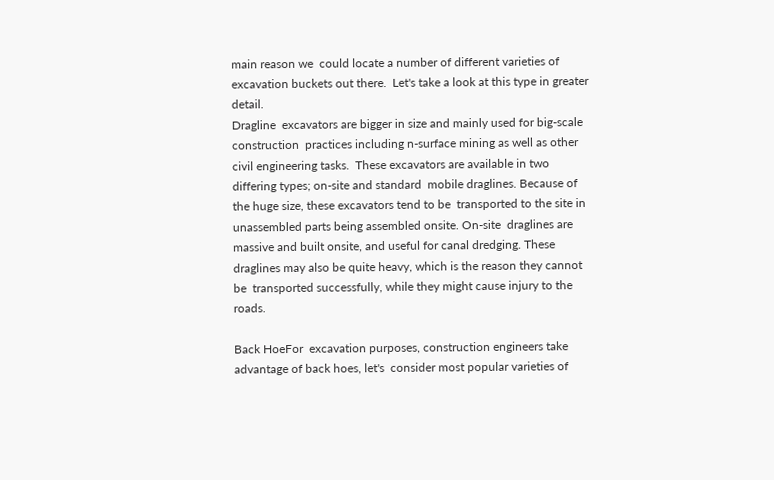main reason we  could locate a number of different varieties of excavation buckets out there.  Let's take a look at this type in greater detail.
Dragline  excavators are bigger in size and mainly used for big-scale construction  practices including n-surface mining as well as other civil engineering tasks.  These excavators are available in two differing types; on-site and standard  mobile draglines. Because of the huge size, these excavators tend to be  transported to the site in unassembled parts being assembled onsite. On-site  draglines are massive and built onsite, and useful for canal dredging. These  draglines may also be quite heavy, which is the reason they cannot be  transported successfully, while they might cause injury to the roads.

Back HoeFor  excavation purposes, construction engineers take advantage of back hoes, let's  consider most popular varieties of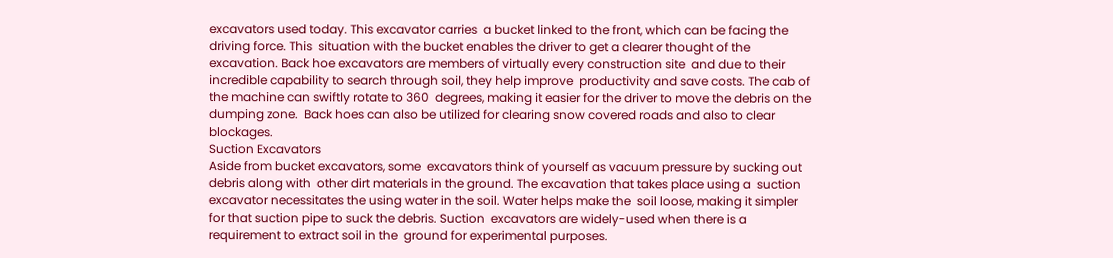excavators used today. This excavator carries  a bucket linked to the front, which can be facing the driving force. This  situation with the bucket enables the driver to get a clearer thought of the  excavation. Back hoe excavators are members of virtually every construction site  and due to their incredible capability to search through soil, they help improve  productivity and save costs. The cab of the machine can swiftly rotate to 360  degrees, making it easier for the driver to move the debris on the dumping zone.  Back hoes can also be utilized for clearing snow covered roads and also to clear  blockages.
Suction Excavators
Aside from bucket excavators, some  excavators think of yourself as vacuum pressure by sucking out debris along with  other dirt materials in the ground. The excavation that takes place using a  suction excavator necessitates the using water in the soil. Water helps make the  soil loose, making it simpler for that suction pipe to suck the debris. Suction  excavators are widely-used when there is a requirement to extract soil in the  ground for experimental purposes.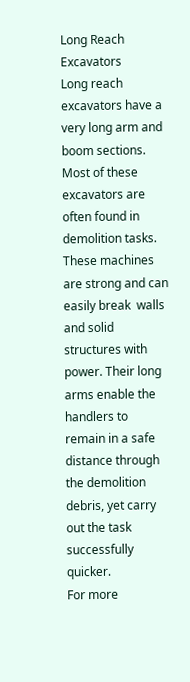Long Reach Excavators
Long reach  excavators have a very long arm and boom sections. Most of these excavators are  often found in demolition tasks. These machines are strong and can easily break  walls and solid structures with power. Their long arms enable the handlers to  remain in a safe distance through the demolition debris, yet carry out the task  successfully quicker.
For more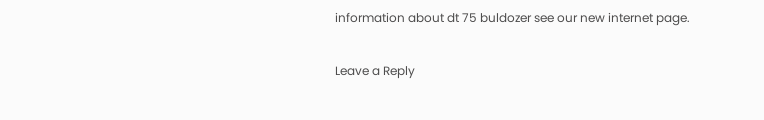information about dt 75 buldozer see our new internet page.

Leave a Reply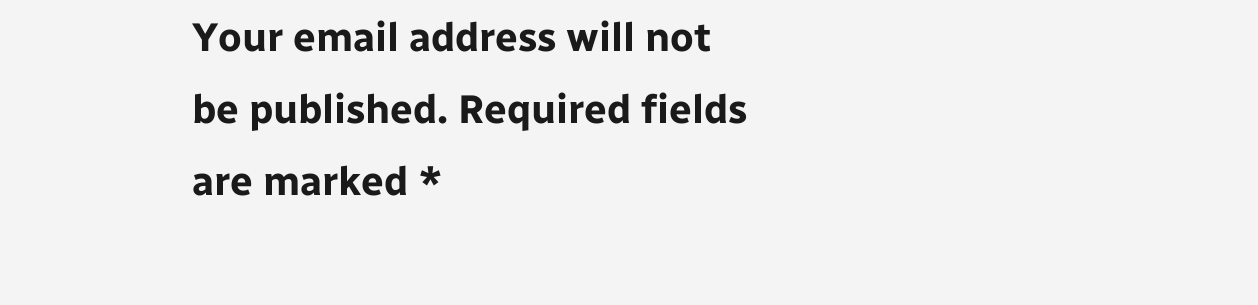Your email address will not be published. Required fields are marked *